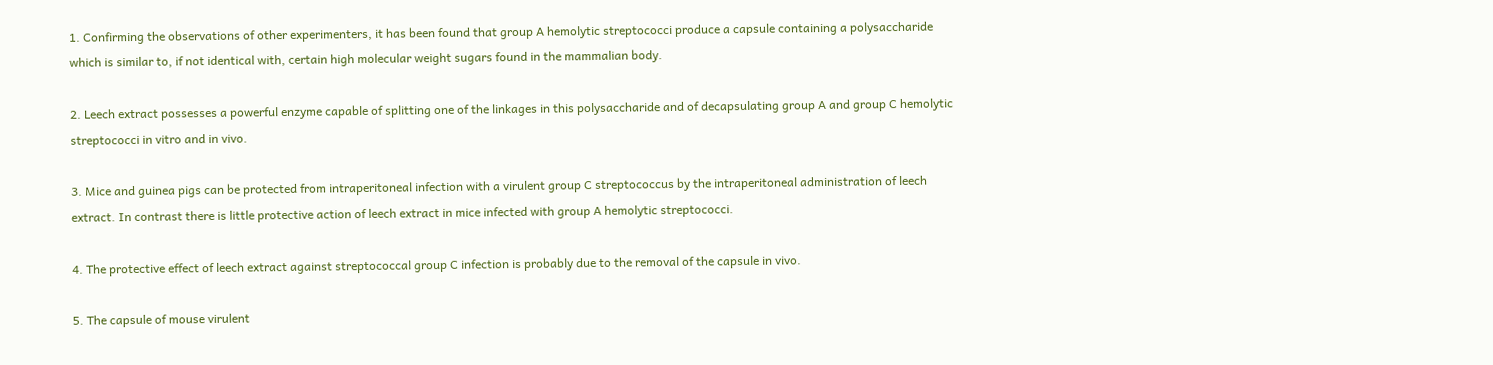1. Confirming the observations of other experimenters, it has been found that group A hemolytic streptococci produce a capsule containing a polysaccharide which is similar to, if not identical with, certain high molecular weight sugars found in the mammalian body.

2. Leech extract possesses a powerful enzyme capable of splitting one of the linkages in this polysaccharide and of decapsulating group A and group C hemolytic streptococci in vitro and in vivo.

3. Mice and guinea pigs can be protected from intraperitoneal infection with a virulent group C streptococcus by the intraperitoneal administration of leech extract. In contrast there is little protective action of leech extract in mice infected with group A hemolytic streptococci.

4. The protective effect of leech extract against streptococcal group C infection is probably due to the removal of the capsule in vivo.

5. The capsule of mouse virulent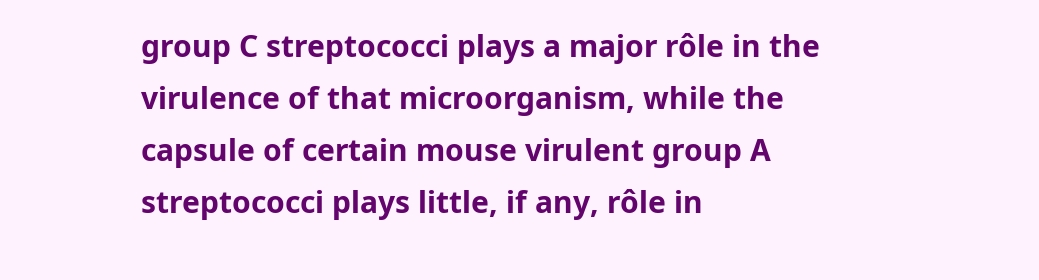group C streptococci plays a major rôle in the virulence of that microorganism, while the capsule of certain mouse virulent group A streptococci plays little, if any, rôle in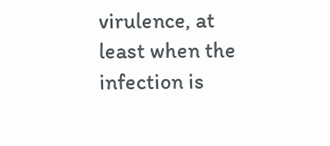virulence, at least when the infection is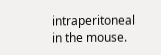intraperitoneal in the mouse.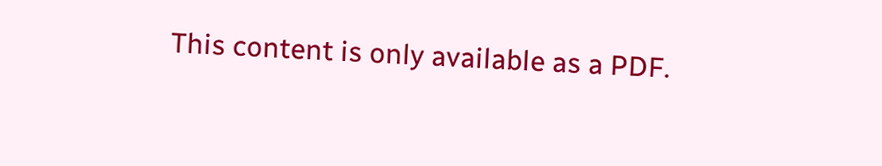This content is only available as a PDF.